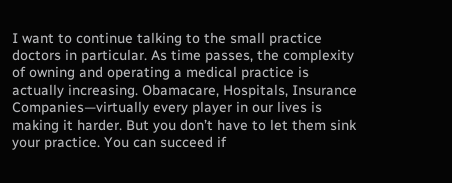I want to continue talking to the small practice doctors in particular. As time passes, the complexity of owning and operating a medical practice is actually increasing. Obamacare, Hospitals, Insurance Companies—virtually every player in our lives is making it harder. But you don’t have to let them sink your practice. You can succeed if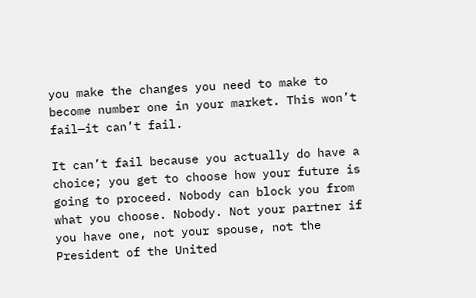you make the changes you need to make to become number one in your market. This won’t fail—it can’t fail.

It can’t fail because you actually do have a choice; you get to choose how your future is going to proceed. Nobody can block you from what you choose. Nobody. Not your partner if you have one, not your spouse, not the President of the United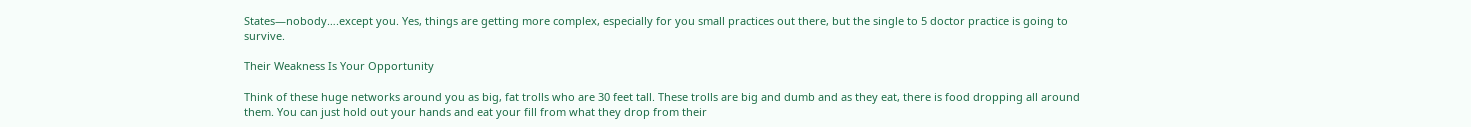States—nobody….except you. Yes, things are getting more complex, especially for you small practices out there, but the single to 5 doctor practice is going to survive.

Their Weakness Is Your Opportunity

Think of these huge networks around you as big, fat trolls who are 30 feet tall. These trolls are big and dumb and as they eat, there is food dropping all around them. You can just hold out your hands and eat your fill from what they drop from their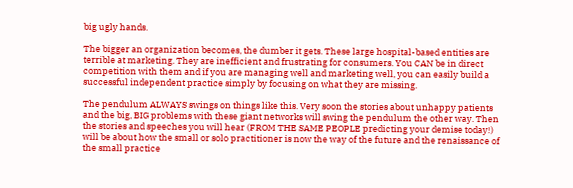big ugly hands.

The bigger an organization becomes, the dumber it gets. These large hospital-based entities are terrible at marketing. They are inefficient and frustrating for consumers. You CAN be in direct competition with them and if you are managing well and marketing well, you can easily build a successful independent practice simply by focusing on what they are missing.

The pendulum ALWAYS swings on things like this. Very soon the stories about unhappy patients and the big, BIG problems with these giant networks will swing the pendulum the other way. Then the stories and speeches you will hear (FROM THE SAME PEOPLE predicting your demise today!) will be about how the small or solo practitioner is now the way of the future and the renaissance of the small practice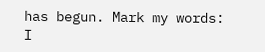has begun. Mark my words: I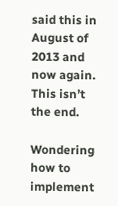said this in August of 2013 and now again. This isn’t the end.

Wondering how to implement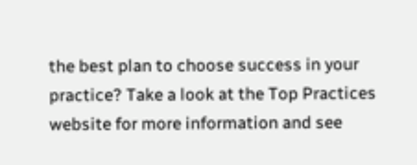the best plan to choose success in your practice? Take a look at the Top Practices website for more information and see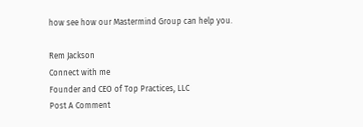how see how our Mastermind Group can help you.

Rem Jackson
Connect with me
Founder and CEO of Top Practices, LLC
Post A Comment